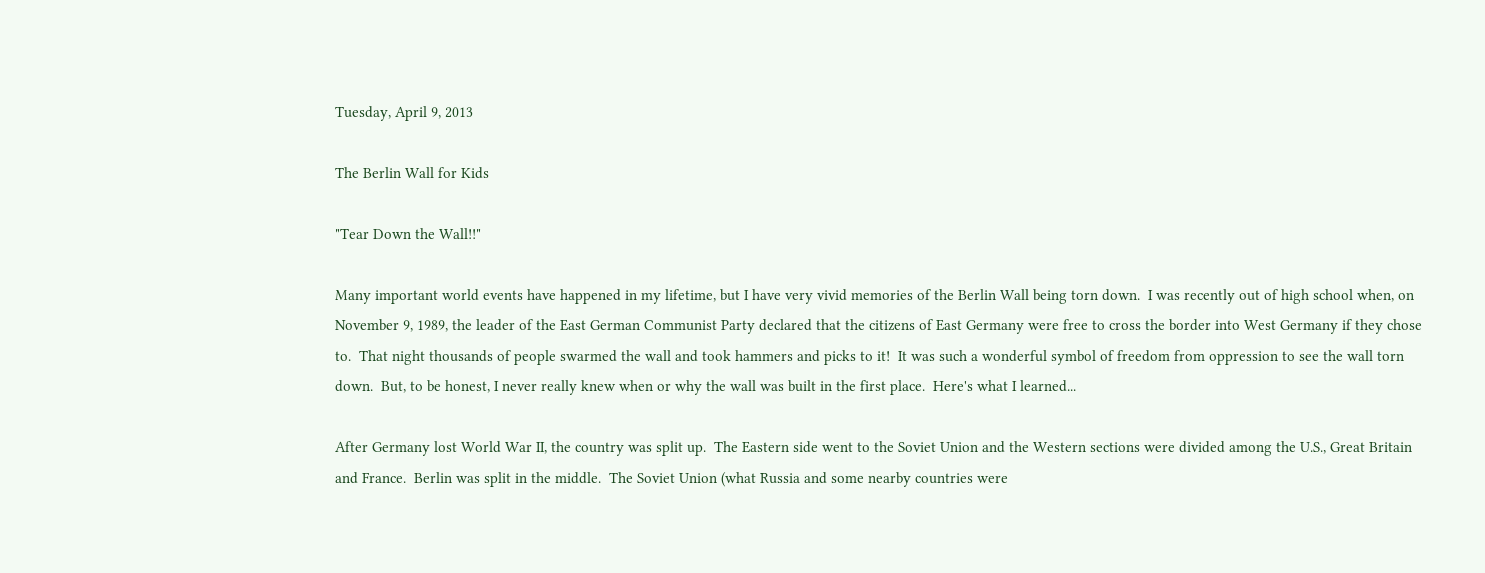Tuesday, April 9, 2013

The Berlin Wall for Kids

"Tear Down the Wall!!"

Many important world events have happened in my lifetime, but I have very vivid memories of the Berlin Wall being torn down.  I was recently out of high school when, on November 9, 1989, the leader of the East German Communist Party declared that the citizens of East Germany were free to cross the border into West Germany if they chose to.  That night thousands of people swarmed the wall and took hammers and picks to it!  It was such a wonderful symbol of freedom from oppression to see the wall torn down.  But, to be honest, I never really knew when or why the wall was built in the first place.  Here's what I learned...

After Germany lost World War II, the country was split up.  The Eastern side went to the Soviet Union and the Western sections were divided among the U.S., Great Britain and France.  Berlin was split in the middle.  The Soviet Union (what Russia and some nearby countries were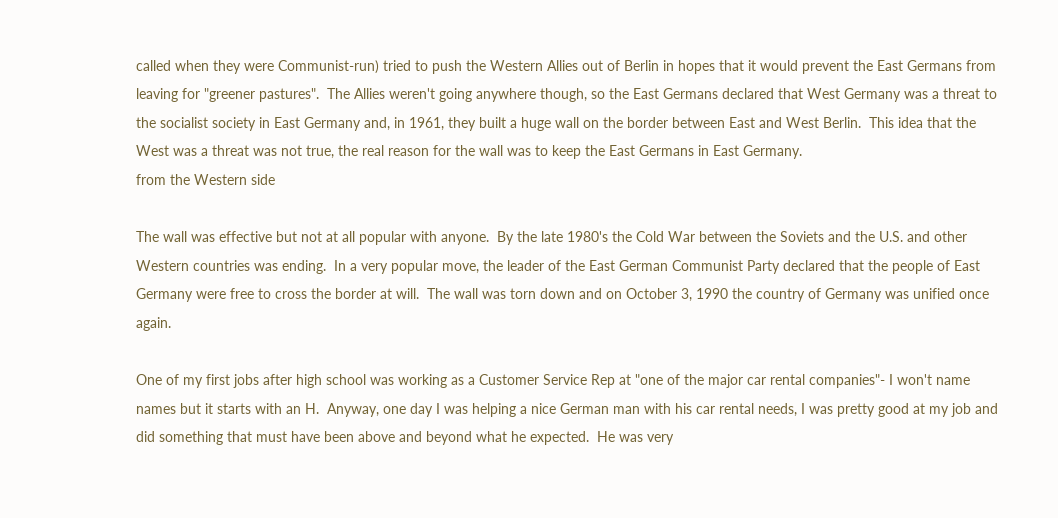called when they were Communist-run) tried to push the Western Allies out of Berlin in hopes that it would prevent the East Germans from leaving for "greener pastures".  The Allies weren't going anywhere though, so the East Germans declared that West Germany was a threat to the socialist society in East Germany and, in 1961, they built a huge wall on the border between East and West Berlin.  This idea that the West was a threat was not true, the real reason for the wall was to keep the East Germans in East Germany.
from the Western side

The wall was effective but not at all popular with anyone.  By the late 1980's the Cold War between the Soviets and the U.S. and other Western countries was ending.  In a very popular move, the leader of the East German Communist Party declared that the people of East Germany were free to cross the border at will.  The wall was torn down and on October 3, 1990 the country of Germany was unified once again.

One of my first jobs after high school was working as a Customer Service Rep at "one of the major car rental companies"- I won't name names but it starts with an H.  Anyway, one day I was helping a nice German man with his car rental needs, I was pretty good at my job and did something that must have been above and beyond what he expected.  He was very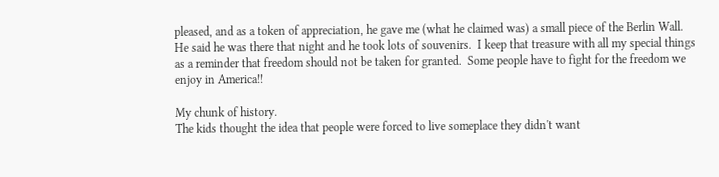pleased, and as a token of appreciation, he gave me (what he claimed was) a small piece of the Berlin Wall.  He said he was there that night and he took lots of souvenirs.  I keep that treasure with all my special things as a reminder that freedom should not be taken for granted.  Some people have to fight for the freedom we enjoy in America!!

My chunk of history.
The kids thought the idea that people were forced to live someplace they didn't want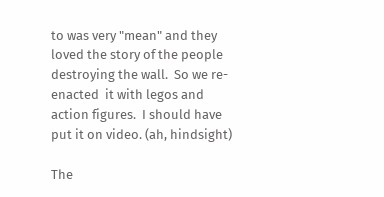to was very "mean" and they loved the story of the people destroying the wall.  So we re-enacted  it with legos and action figures.  I should have put it on video. (ah, hindsight)

The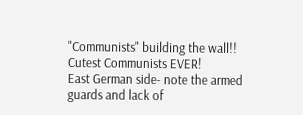"Communists" building the wall!!  Cutest Communists EVER!
East German side- note the armed guards and lack of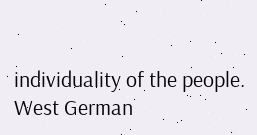individuality of the people.
West German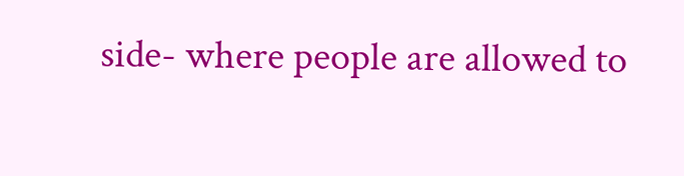side- where people are allowed to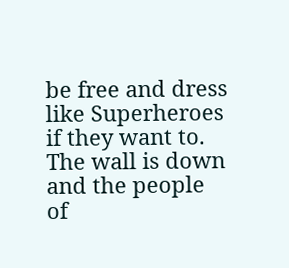be free and dress like Superheroes if they want to.
The wall is down and the people of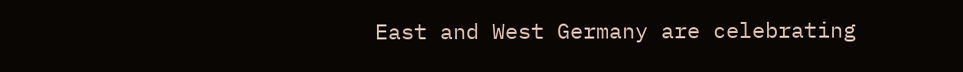East and West Germany are celebrating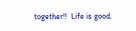together!!  Life is good.